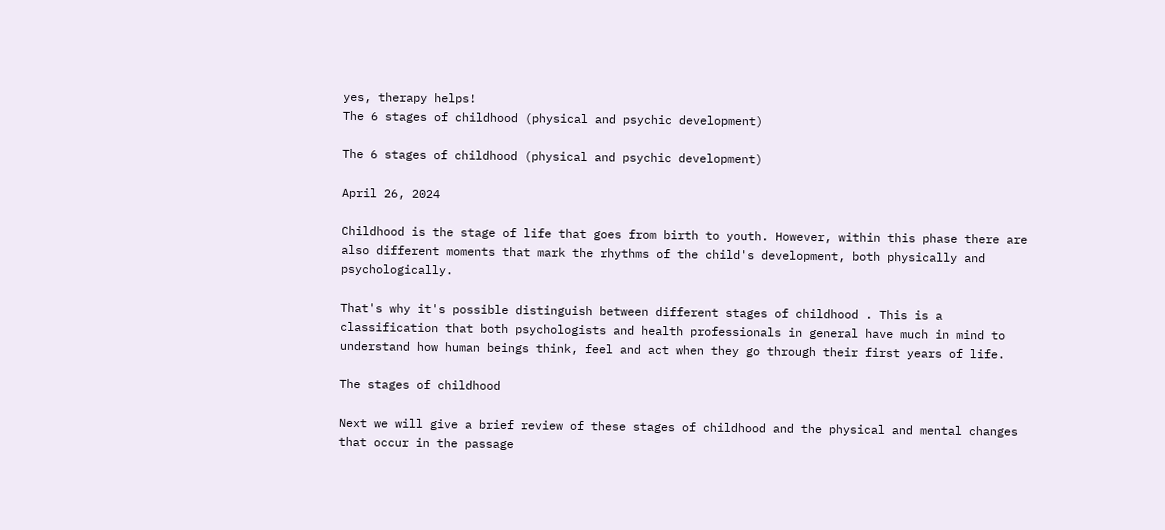yes, therapy helps!
The 6 stages of childhood (physical and psychic development)

The 6 stages of childhood (physical and psychic development)

April 26, 2024

Childhood is the stage of life that goes from birth to youth. However, within this phase there are also different moments that mark the rhythms of the child's development, both physically and psychologically.

That's why it's possible distinguish between different stages of childhood . This is a classification that both psychologists and health professionals in general have much in mind to understand how human beings think, feel and act when they go through their first years of life.

The stages of childhood

Next we will give a brief review of these stages of childhood and the physical and mental changes that occur in the passage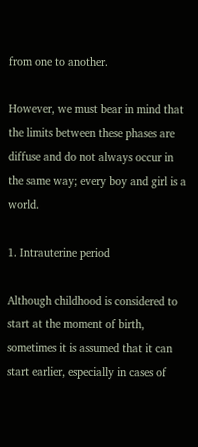from one to another.

However, we must bear in mind that the limits between these phases are diffuse and do not always occur in the same way; every boy and girl is a world.

1. Intrauterine period

Although childhood is considered to start at the moment of birth, sometimes it is assumed that it can start earlier, especially in cases of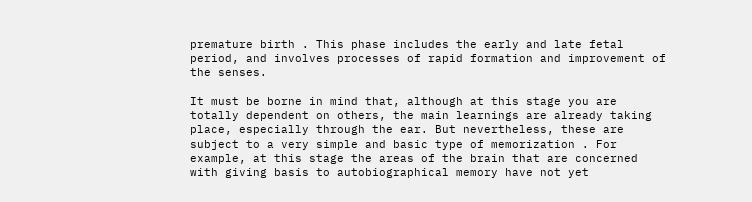premature birth . This phase includes the early and late fetal period, and involves processes of rapid formation and improvement of the senses.

It must be borne in mind that, although at this stage you are totally dependent on others, the main learnings are already taking place, especially through the ear. But nevertheless, these are subject to a very simple and basic type of memorization . For example, at this stage the areas of the brain that are concerned with giving basis to autobiographical memory have not yet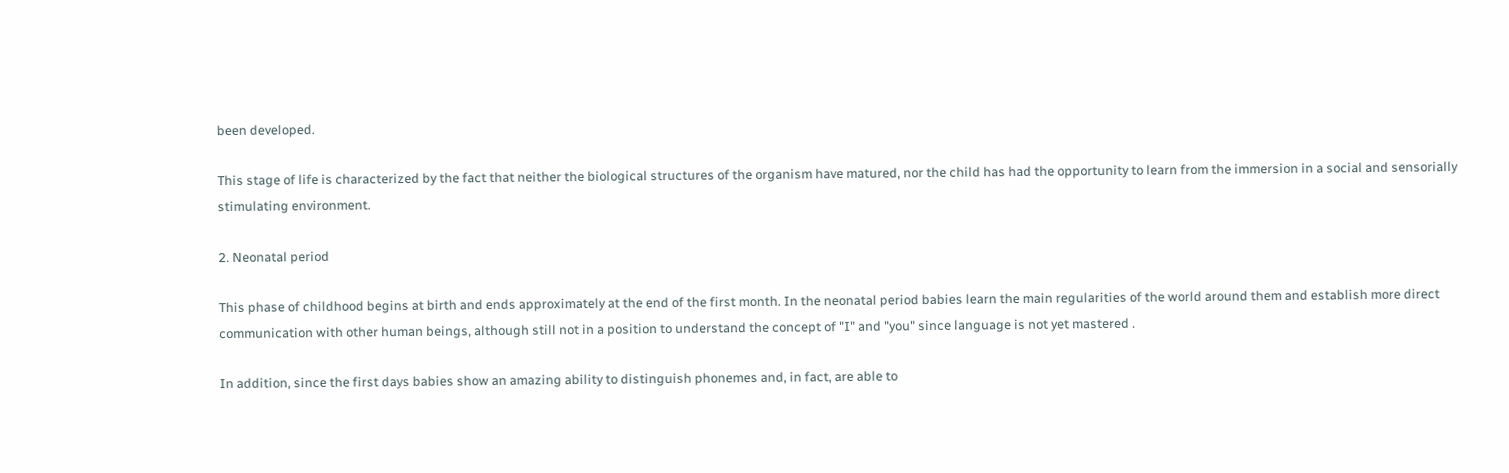been developed.

This stage of life is characterized by the fact that neither the biological structures of the organism have matured, nor the child has had the opportunity to learn from the immersion in a social and sensorially stimulating environment.

2. Neonatal period

This phase of childhood begins at birth and ends approximately at the end of the first month. In the neonatal period babies learn the main regularities of the world around them and establish more direct communication with other human beings, although still not in a position to understand the concept of "I" and "you" since language is not yet mastered .

In addition, since the first days babies show an amazing ability to distinguish phonemes and, in fact, are able to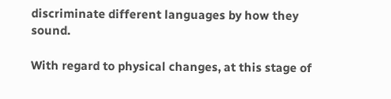discriminate different languages by how they sound.

With regard to physical changes, at this stage of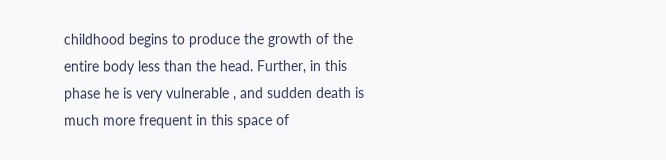childhood begins to produce the growth of the entire body less than the head. Further, in this phase he is very vulnerable , and sudden death is much more frequent in this space of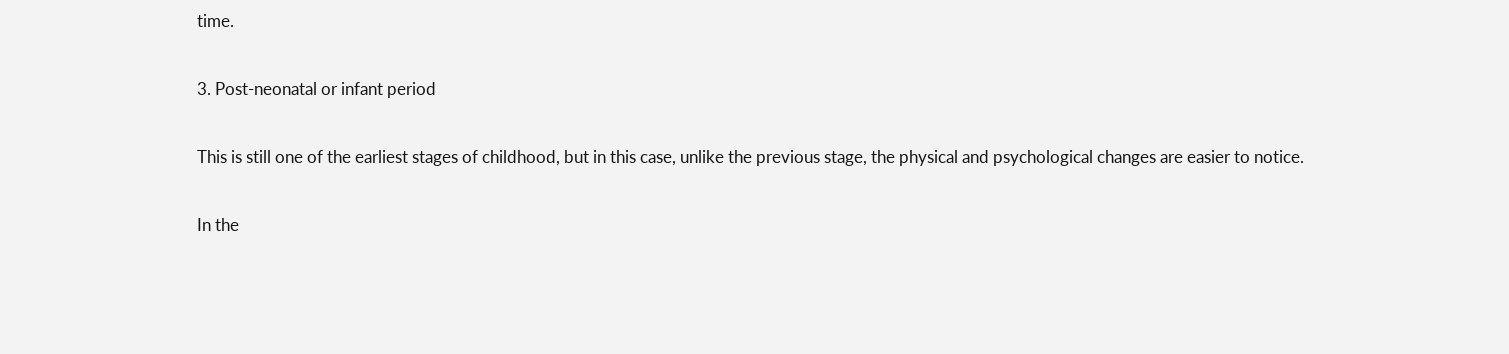time.

3. Post-neonatal or infant period

This is still one of the earliest stages of childhood, but in this case, unlike the previous stage, the physical and psychological changes are easier to notice.

In the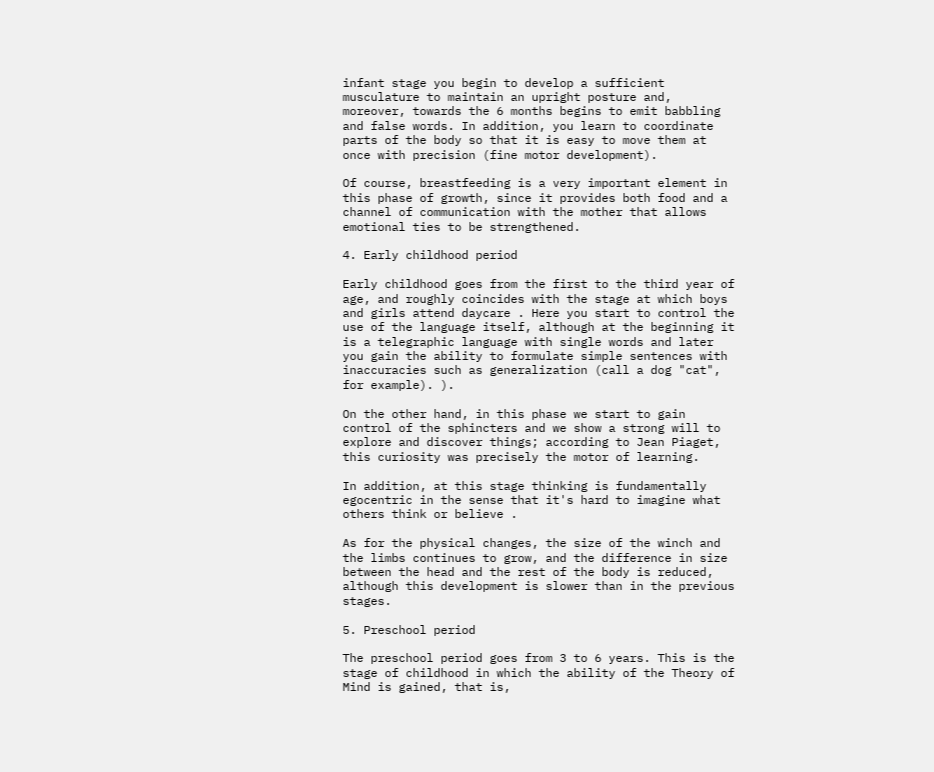infant stage you begin to develop a sufficient musculature to maintain an upright posture and, moreover, towards the 6 months begins to emit babbling and false words. In addition, you learn to coordinate parts of the body so that it is easy to move them at once with precision (fine motor development).

Of course, breastfeeding is a very important element in this phase of growth, since it provides both food and a channel of communication with the mother that allows emotional ties to be strengthened.

4. Early childhood period

Early childhood goes from the first to the third year of age, and roughly coincides with the stage at which boys and girls attend daycare . Here you start to control the use of the language itself, although at the beginning it is a telegraphic language with single words and later you gain the ability to formulate simple sentences with inaccuracies such as generalization (call a dog "cat", for example). ).

On the other hand, in this phase we start to gain control of the sphincters and we show a strong will to explore and discover things; according to Jean Piaget, this curiosity was precisely the motor of learning.

In addition, at this stage thinking is fundamentally egocentric in the sense that it's hard to imagine what others think or believe .

As for the physical changes, the size of the winch and the limbs continues to grow, and the difference in size between the head and the rest of the body is reduced, although this development is slower than in the previous stages.

5. Preschool period

The preschool period goes from 3 to 6 years. This is the stage of childhood in which the ability of the Theory of Mind is gained, that is,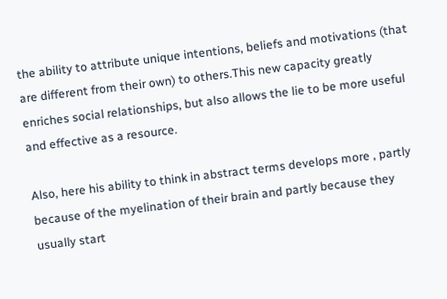the ability to attribute unique intentions, beliefs and motivations (that are different from their own) to others.This new capacity greatly enriches social relationships, but also allows the lie to be more useful and effective as a resource.

Also, here his ability to think in abstract terms develops more , partly because of the myelination of their brain and partly because they usually start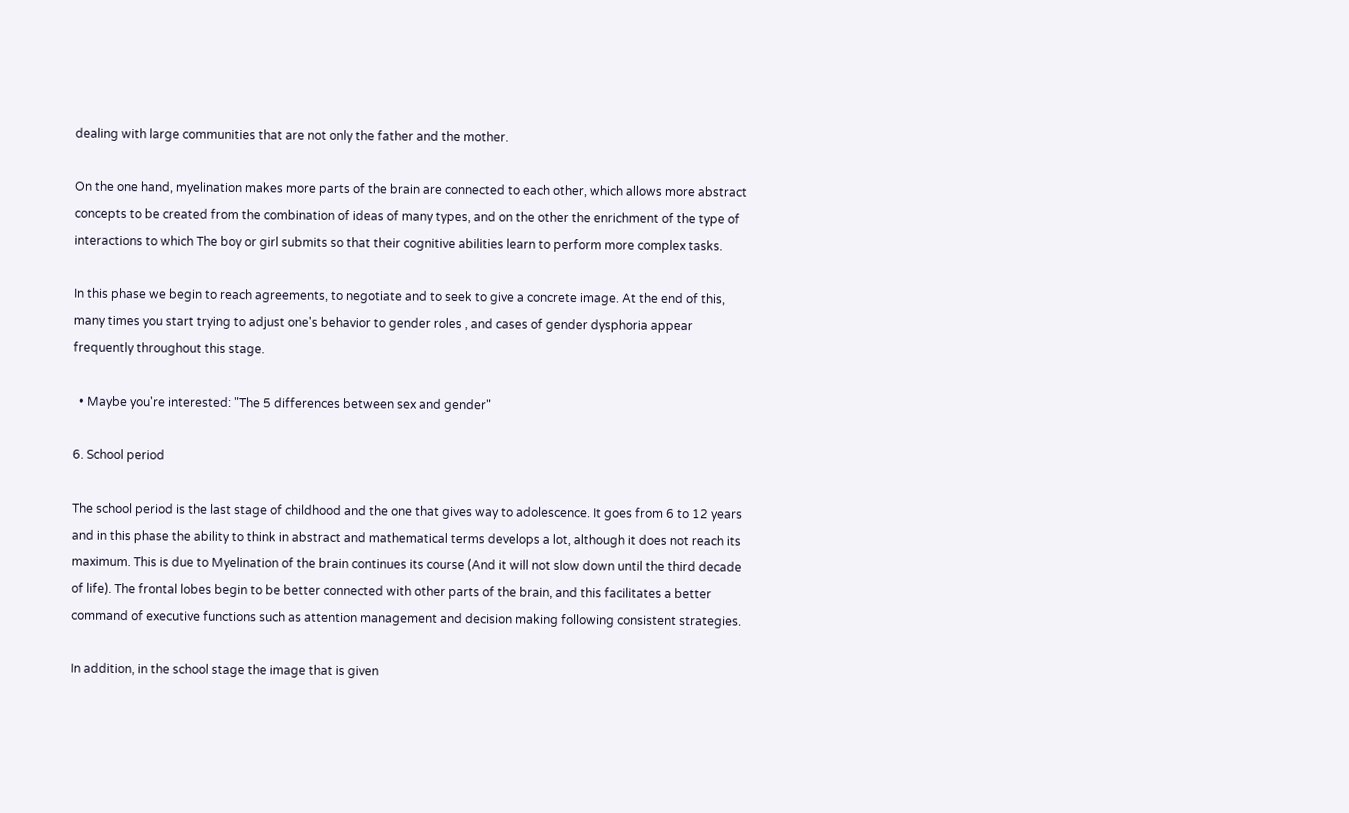dealing with large communities that are not only the father and the mother.

On the one hand, myelination makes more parts of the brain are connected to each other, which allows more abstract concepts to be created from the combination of ideas of many types, and on the other the enrichment of the type of interactions to which The boy or girl submits so that their cognitive abilities learn to perform more complex tasks.

In this phase we begin to reach agreements, to negotiate and to seek to give a concrete image. At the end of this, many times you start trying to adjust one's behavior to gender roles , and cases of gender dysphoria appear frequently throughout this stage.

  • Maybe you're interested: "The 5 differences between sex and gender"

6. School period

The school period is the last stage of childhood and the one that gives way to adolescence. It goes from 6 to 12 years and in this phase the ability to think in abstract and mathematical terms develops a lot, although it does not reach its maximum. This is due to Myelination of the brain continues its course (And it will not slow down until the third decade of life). The frontal lobes begin to be better connected with other parts of the brain, and this facilitates a better command of executive functions such as attention management and decision making following consistent strategies.

In addition, in the school stage the image that is given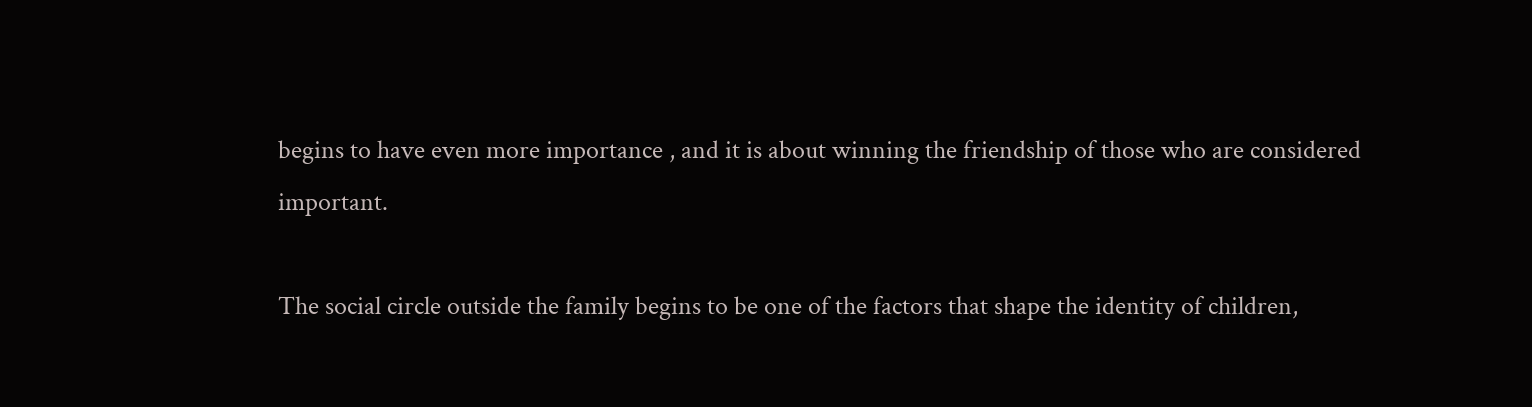begins to have even more importance , and it is about winning the friendship of those who are considered important.

The social circle outside the family begins to be one of the factors that shape the identity of children,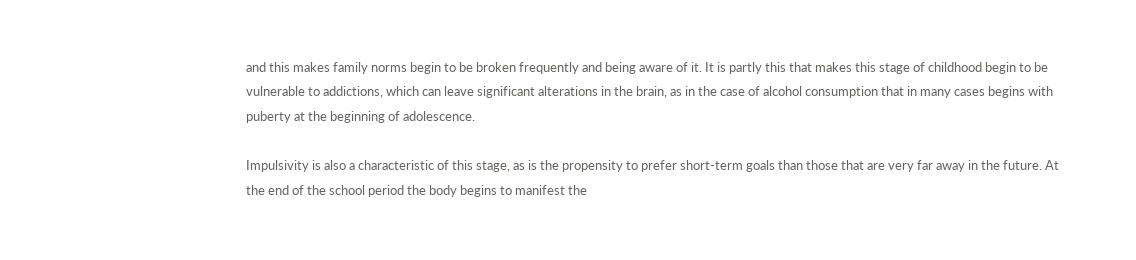and this makes family norms begin to be broken frequently and being aware of it. It is partly this that makes this stage of childhood begin to be vulnerable to addictions, which can leave significant alterations in the brain, as in the case of alcohol consumption that in many cases begins with puberty at the beginning of adolescence.

Impulsivity is also a characteristic of this stage, as is the propensity to prefer short-term goals than those that are very far away in the future. At the end of the school period the body begins to manifest the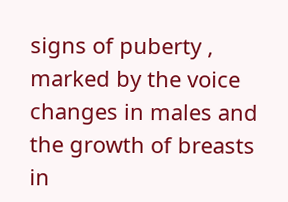signs of puberty , marked by the voice changes in males and the growth of breasts in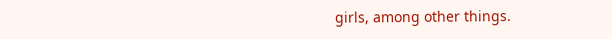girls, among other things.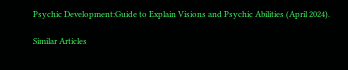Psychic Development:Guide to Explain Visions and Psychic Abilities (April 2024).

Similar Articles